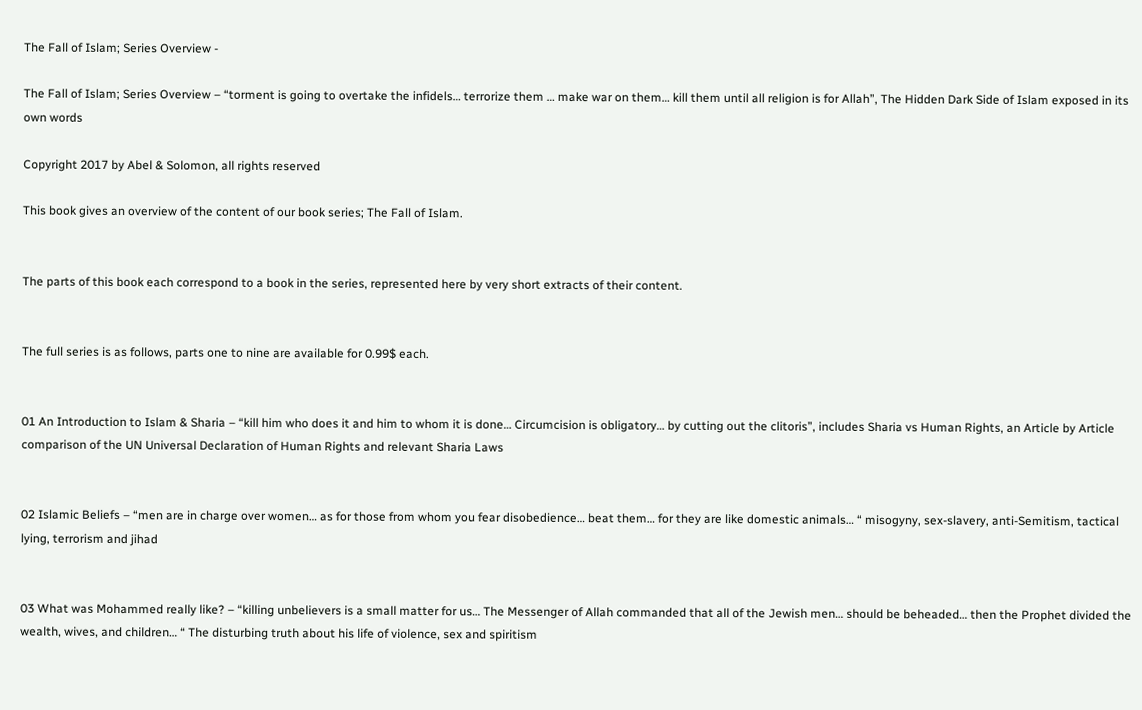The Fall of Islam; Series Overview -

The Fall of Islam; Series Overview – “torment is going to overtake the infidels… terrorize them … make war on them… kill them until all religion is for Allah”, The Hidden Dark Side of Islam exposed in its own words

Copyright 2017 by Abel & Solomon, all rights reserved

This book gives an overview of the content of our book series; The Fall of Islam.


The parts of this book each correspond to a book in the series, represented here by very short extracts of their content.


The full series is as follows, parts one to nine are available for 0.99$ each.


01 An Introduction to Islam & Sharia – “kill him who does it and him to whom it is done… Circumcision is obligatory… by cutting out the clitoris”, includes Sharia vs Human Rights, an Article by Article comparison of the UN Universal Declaration of Human Rights and relevant Sharia Laws


02 Islamic Beliefs – “men are in charge over women… as for those from whom you fear disobedience… beat them… for they are like domestic animals… “ misogyny, sex-slavery, anti-Semitism, tactical lying, terrorism and jihad


03 What was Mohammed really like? – “killing unbelievers is a small matter for us… The Messenger of Allah commanded that all of the Jewish men… should be beheaded… then the Prophet divided the wealth, wives, and children… “ The disturbing truth about his life of violence, sex and spiritism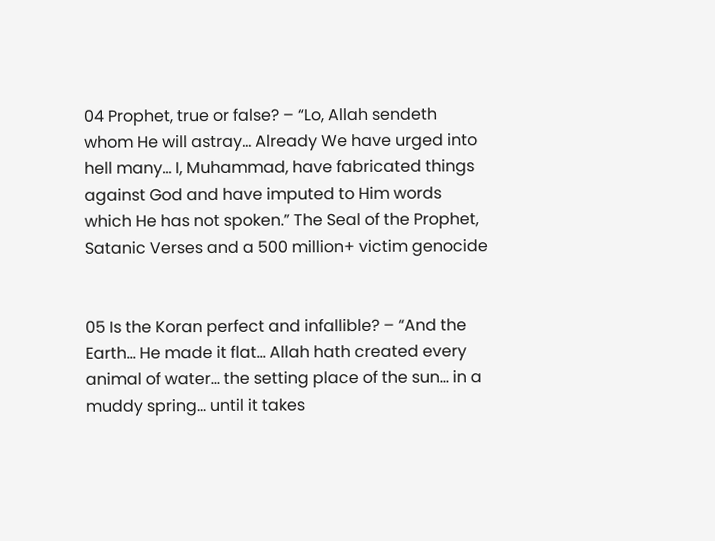04 Prophet, true or false? – “Lo, Allah sendeth whom He will astray… Already We have urged into hell many… I, Muhammad, have fabricated things against God and have imputed to Him words which He has not spoken.” The Seal of the Prophet, Satanic Verses and a 500 million+ victim genocide


05 Is the Koran perfect and infallible? – “And the Earth… He made it flat… Allah hath created every animal of water… the setting place of the sun… in a muddy spring… until it takes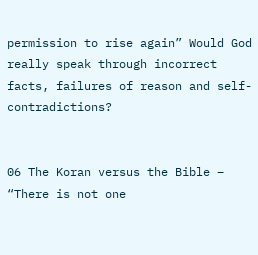permission to rise again” Would God really speak through incorrect facts, failures of reason and self-contradictions?


06 The Koran versus the Bible – “There is not one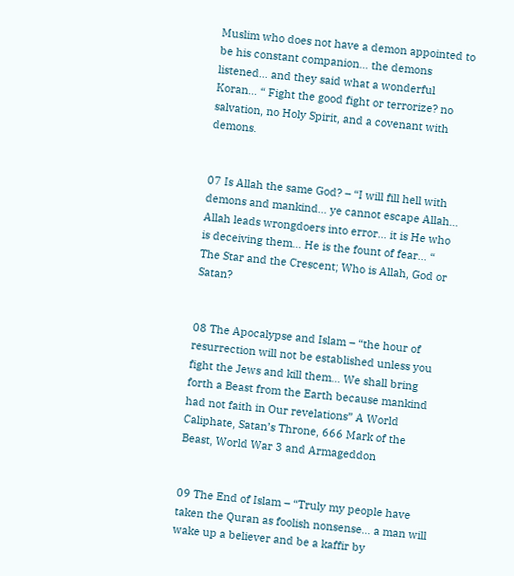Muslim who does not have a demon appointed to be his constant companion… the demons listened… and they said what a wonderful Koran… “ Fight the good fight or terrorize? no salvation, no Holy Spirit, and a covenant with demons.


07 Is Allah the same God? – “I will fill hell with demons and mankind… ye cannot escape Allah… Allah leads wrongdoers into error… it is He who is deceiving them… He is the fount of fear… “ The Star and the Crescent; Who is Allah, God or Satan?


08 The Apocalypse and Islam – “the hour of resurrection will not be established unless you fight the Jews and kill them… We shall bring forth a Beast from the Earth because mankind had not faith in Our revelations” A World Caliphate, Satan’s Throne, 666 Mark of the Beast, World War 3 and Armageddon


09 The End of Islam – “Truly my people have taken the Quran as foolish nonsense… a man will wake up a believer and be a kaffir by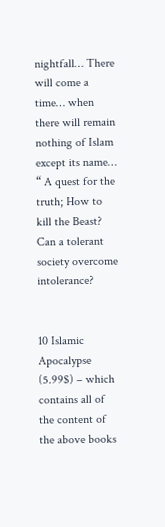nightfall… There will come a time… when there will remain nothing of Islam except its name… “ A quest for the truth; How to kill the Beast? Can a tolerant society overcome intolerance?


10 Islamic Apocalypse (5.99$) – which contains all of the content of the above books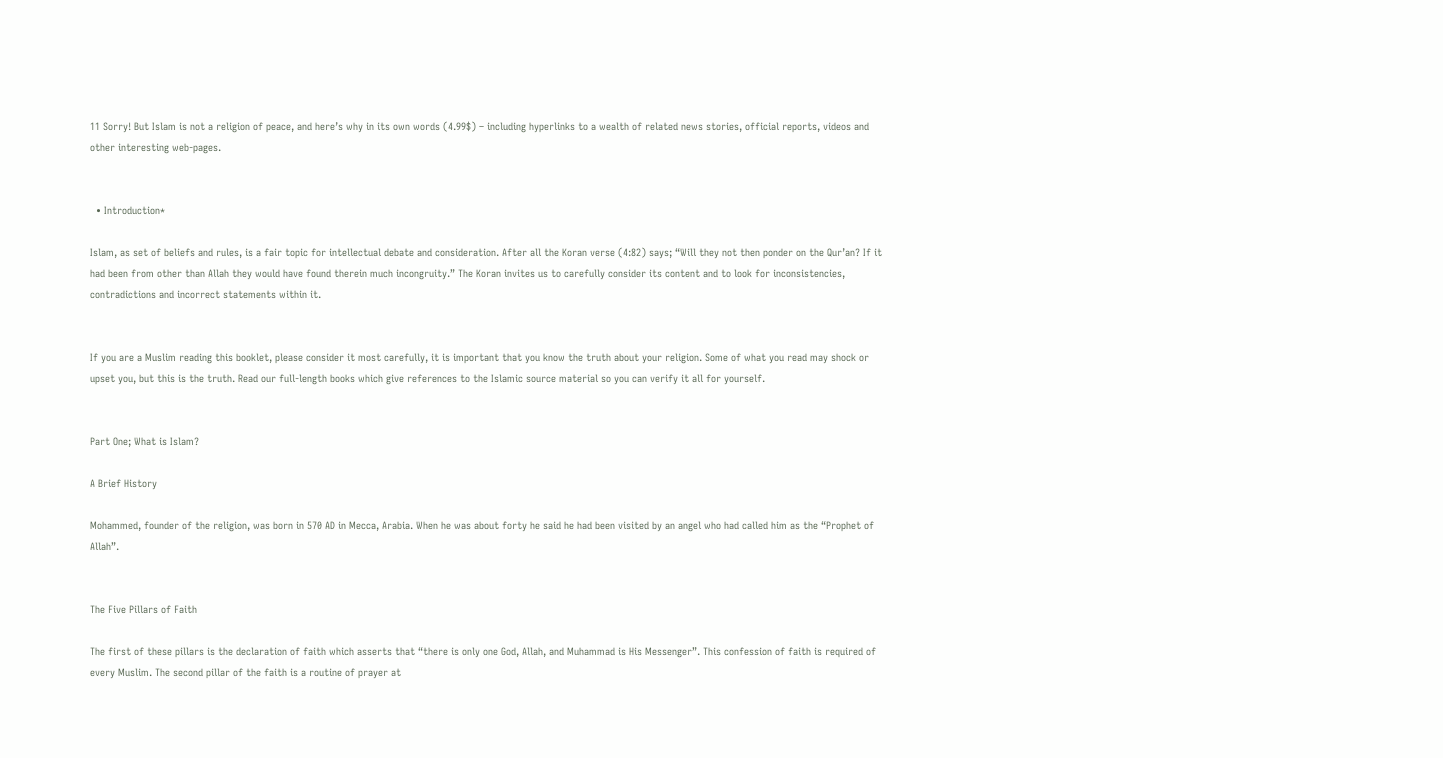11 Sorry! But Islam is not a religion of peace, and here’s why in its own words (4.99$) – including hyperlinks to a wealth of related news stories, official reports, videos and other interesting web-pages.


  • Introduction*

Islam, as set of beliefs and rules, is a fair topic for intellectual debate and consideration. After all the Koran verse (4:82) says; “Will they not then ponder on the Qur’an? If it had been from other than Allah they would have found therein much incongruity.” The Koran invites us to carefully consider its content and to look for inconsistencies, contradictions and incorrect statements within it.


If you are a Muslim reading this booklet, please consider it most carefully, it is important that you know the truth about your religion. Some of what you read may shock or upset you, but this is the truth. Read our full-length books which give references to the Islamic source material so you can verify it all for yourself.


Part One; What is Islam?

A Brief History

Mohammed, founder of the religion, was born in 570 AD in Mecca, Arabia. When he was about forty he said he had been visited by an angel who had called him as the “Prophet of Allah”.


The Five Pillars of Faith

The first of these pillars is the declaration of faith which asserts that “there is only one God, Allah, and Muhammad is His Messenger”. This confession of faith is required of every Muslim. The second pillar of the faith is a routine of prayer at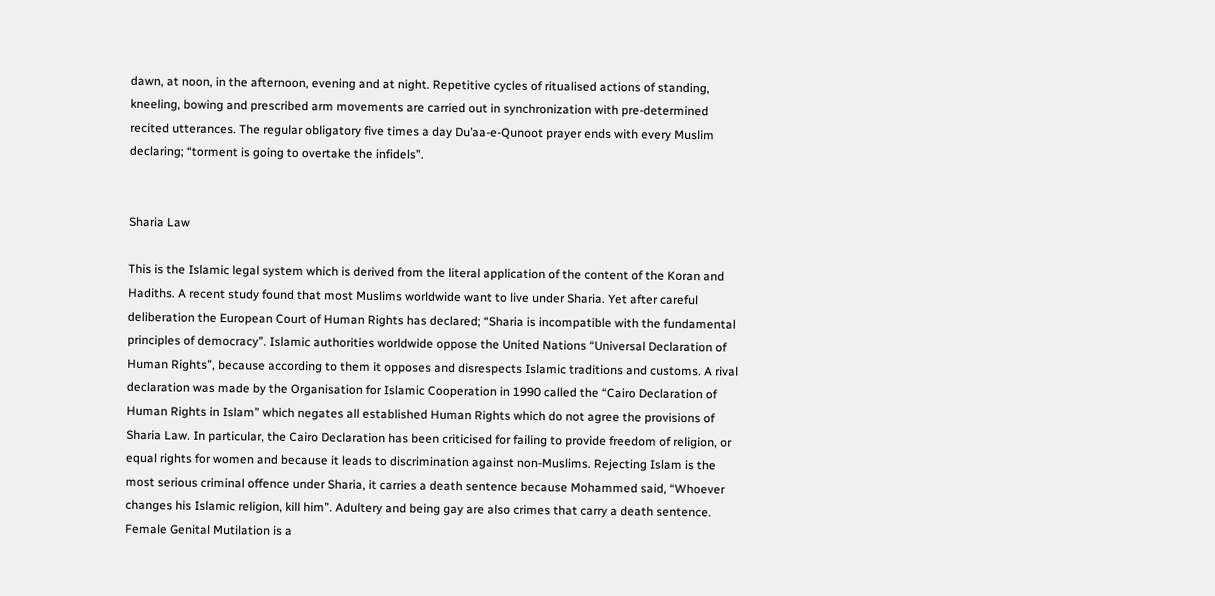dawn, at noon, in the afternoon, evening and at night. Repetitive cycles of ritualised actions of standing, kneeling, bowing and prescribed arm movements are carried out in synchronization with pre-determined recited utterances. The regular obligatory five times a day Du’aa-e-Qunoot prayer ends with every Muslim declaring; “torment is going to overtake the infidels”.


Sharia Law

This is the Islamic legal system which is derived from the literal application of the content of the Koran and Hadiths. A recent study found that most Muslims worldwide want to live under Sharia. Yet after careful deliberation the European Court of Human Rights has declared; “Sharia is incompatible with the fundamental principles of democracy”. Islamic authorities worldwide oppose the United Nations “Universal Declaration of Human Rights”, because according to them it opposes and disrespects Islamic traditions and customs. A rival declaration was made by the Organisation for Islamic Cooperation in 1990 called the “Cairo Declaration of Human Rights in Islam” which negates all established Human Rights which do not agree the provisions of Sharia Law. In particular, the Cairo Declaration has been criticised for failing to provide freedom of religion, or equal rights for women and because it leads to discrimination against non-Muslims. Rejecting Islam is the most serious criminal offence under Sharia, it carries a death sentence because Mohammed said, “Whoever changes his Islamic religion, kill him”. Adultery and being gay are also crimes that carry a death sentence. Female Genital Mutilation is a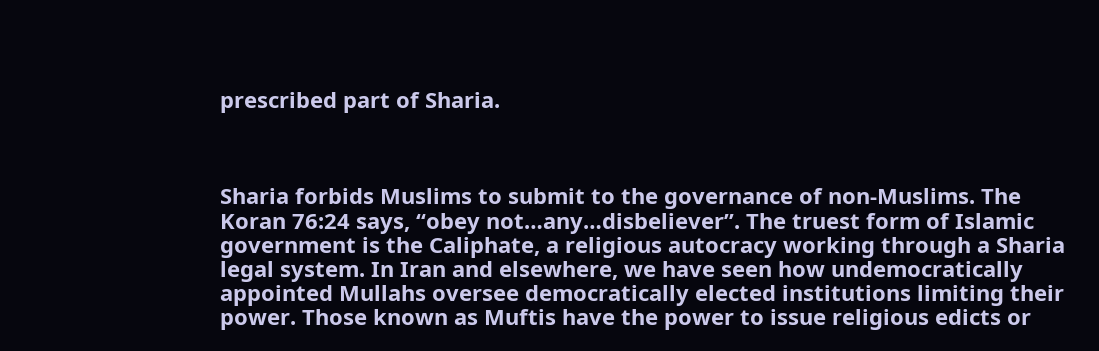prescribed part of Sharia.



Sharia forbids Muslims to submit to the governance of non-Muslims. The Koran 76:24 says, “obey not…any…disbeliever”. The truest form of Islamic government is the Caliphate, a religious autocracy working through a Sharia legal system. In Iran and elsewhere, we have seen how undemocratically appointed Mullahs oversee democratically elected institutions limiting their power. Those known as Muftis have the power to issue religious edicts or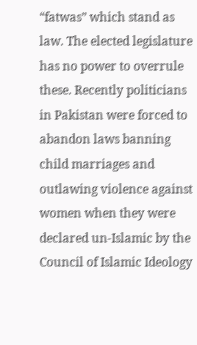“fatwas” which stand as law. The elected legislature has no power to overrule these. Recently politicians in Pakistan were forced to abandon laws banning child marriages and outlawing violence against women when they were declared un-Islamic by the Council of Islamic Ideology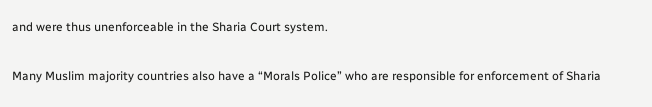and were thus unenforceable in the Sharia Court system.


Many Muslim majority countries also have a “Morals Police” who are responsible for enforcement of Sharia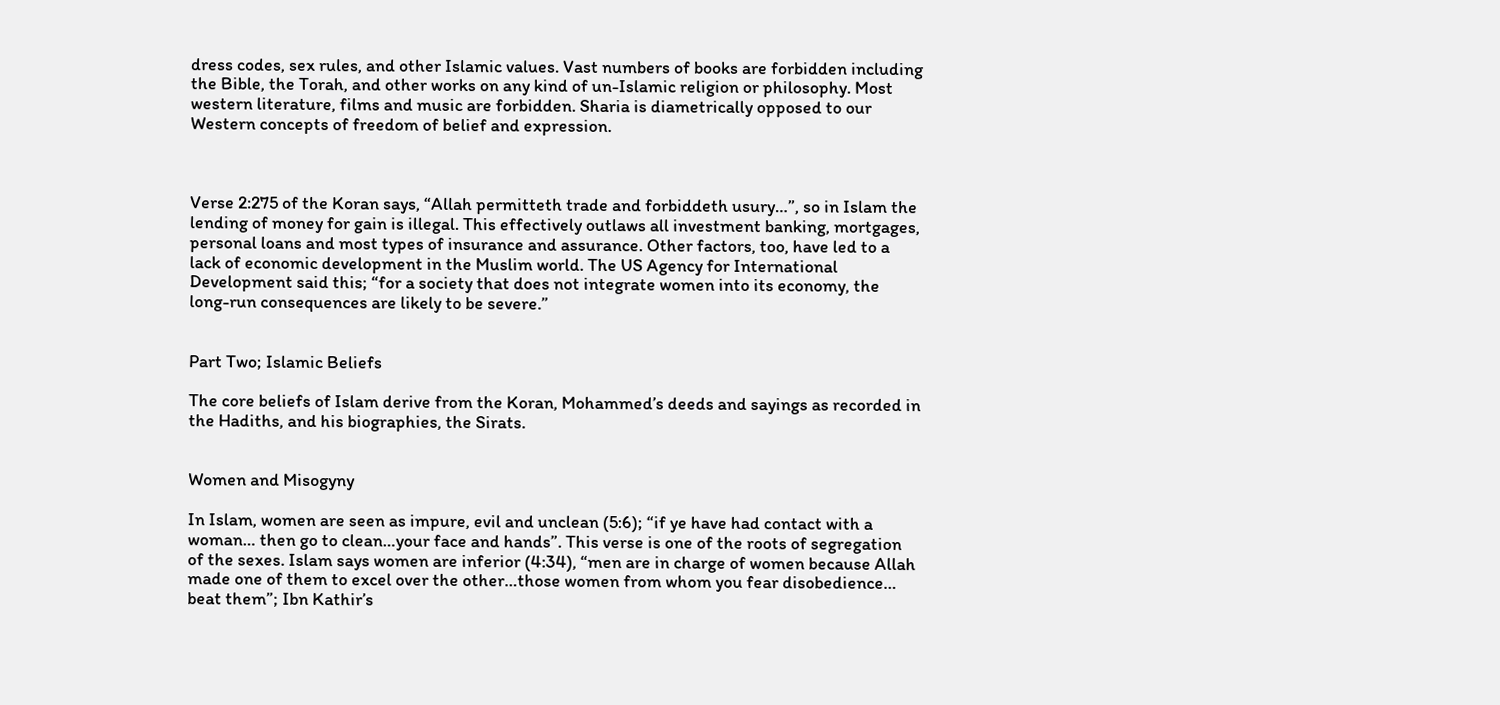dress codes, sex rules, and other Islamic values. Vast numbers of books are forbidden including the Bible, the Torah, and other works on any kind of un-Islamic religion or philosophy. Most western literature, films and music are forbidden. Sharia is diametrically opposed to our Western concepts of freedom of belief and expression.



Verse 2:275 of the Koran says, “Allah permitteth trade and forbiddeth usury…”, so in Islam the lending of money for gain is illegal. This effectively outlaws all investment banking, mortgages, personal loans and most types of insurance and assurance. Other factors, too, have led to a lack of economic development in the Muslim world. The US Agency for International Development said this; “for a society that does not integrate women into its economy, the long-run consequences are likely to be severe.”


Part Two; Islamic Beliefs

The core beliefs of Islam derive from the Koran, Mohammed’s deeds and sayings as recorded in the Hadiths, and his biographies, the Sirats.


Women and Misogyny

In Islam, women are seen as impure, evil and unclean (5:6); “if ye have had contact with a woman… then go to clean…your face and hands”. This verse is one of the roots of segregation of the sexes. Islam says women are inferior (4:34), “men are in charge of women because Allah made one of them to excel over the other…those women from whom you fear disobedience… beat them”; Ibn Kathir’s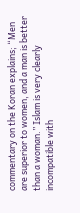commentary on the Koran explains; “Men are superior to women, and a man is better than a woman.” Islam is very clearly incompatible with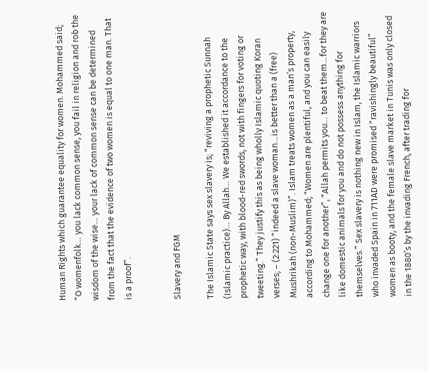Human Rights which guarantee equality for women. Mohammed said; “O womenfolk… you lack common sense, you fail in religion and rob the wisdom of the wise… your lack of common sense can be determined from the fact that the evidence of two women is equal to one man. That is a proof”.


Slavery and FGM

The Islamic State says sex slavery is; “reviving a prophetic Sunnah (Islamic practice)… By Allah… We established it accordance to the prophetic way, with blood-red swords, not with fingers for voting or tweeting.” They justify this as being wholly Islamic quoting Koran verses; – (2:221) “indeed a slave woman…is better than a (free) Mushrikah (non-Muslim)”. Islam treats women as a man’s property, according to Mohammed; “Women are plentiful, and you can easily change one for another”, “Allah permits you… to beat them…for they are like domestic animals for you and do not possess anything for themselves.” Sex slavery is nothing new in Islam, the Islamic warriors who invaded Spain in 711AD were promised “ravishingly beautiful” women as booty, and the female slave market in Tunis was only closed in the 1880’s by the invading French, after trading for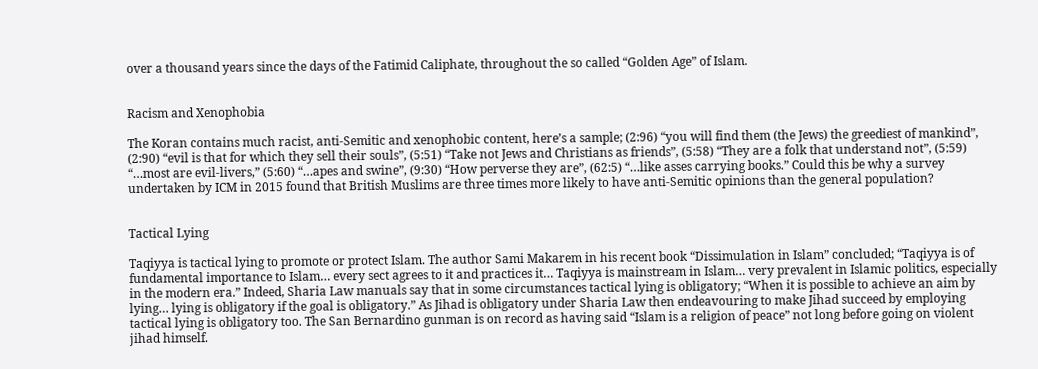over a thousand years since the days of the Fatimid Caliphate, throughout the so called “Golden Age” of Islam.


Racism and Xenophobia

The Koran contains much racist, anti-Semitic and xenophobic content, here’s a sample; (2:96) “you will find them (the Jews) the greediest of mankind”, (2:90) “evil is that for which they sell their souls”, (5:51) “Take not Jews and Christians as friends”, (5:58) “They are a folk that understand not”, (5:59) “…most are evil-livers,” (5:60) “…apes and swine”, (9:30) “How perverse they are”, (62:5) “…like asses carrying books.” Could this be why a survey undertaken by ICM in 2015 found that British Muslims are three times more likely to have anti-Semitic opinions than the general population?


Tactical Lying

Taqiyya is tactical lying to promote or protect Islam. The author Sami Makarem in his recent book “Dissimulation in Islam” concluded; “Taqiyya is of fundamental importance to Islam… every sect agrees to it and practices it… Taqiyya is mainstream in Islam… very prevalent in Islamic politics, especially in the modern era.” Indeed, Sharia Law manuals say that in some circumstances tactical lying is obligatory; “When it is possible to achieve an aim by lying… lying is obligatory if the goal is obligatory.” As Jihad is obligatory under Sharia Law then endeavouring to make Jihad succeed by employing tactical lying is obligatory too. The San Bernardino gunman is on record as having said “Islam is a religion of peace” not long before going on violent jihad himself.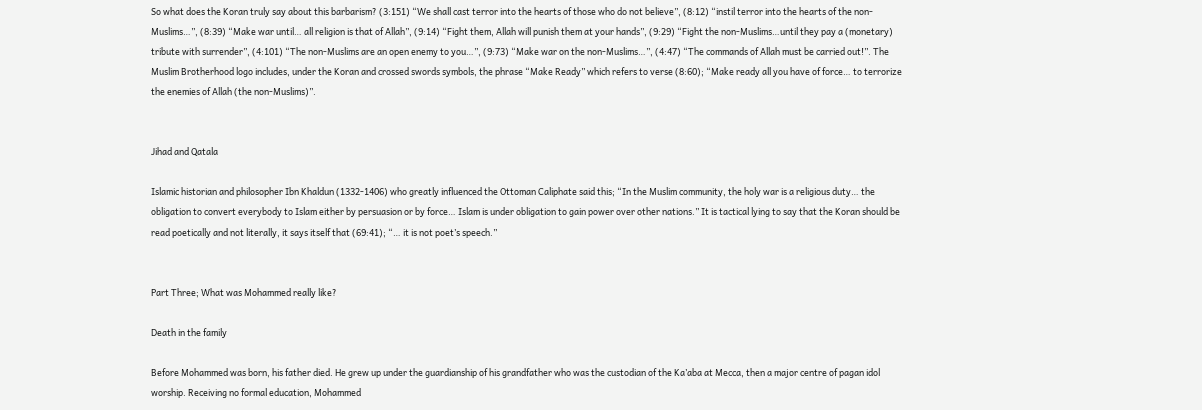So what does the Koran truly say about this barbarism? (3:151) “We shall cast terror into the hearts of those who do not believe”, (8:12) “instil terror into the hearts of the non-Muslims…”, (8:39) “Make war until… all religion is that of Allah”, (9:14) “Fight them, Allah will punish them at your hands”, (9:29) “Fight the non-Muslims…until they pay a (monetary) tribute with surrender”, (4:101) “The non-Muslims are an open enemy to you…”, (9:73) “Make war on the non-Muslims…”, (4:47) “The commands of Allah must be carried out!”. The Muslim Brotherhood logo includes, under the Koran and crossed swords symbols, the phrase “Make Ready” which refers to verse (8:60); “Make ready all you have of force… to terrorize the enemies of Allah (the non-Muslims)”.


Jihad and Qatala

Islamic historian and philosopher Ibn Khaldun (1332-1406) who greatly influenced the Ottoman Caliphate said this; “In the Muslim community, the holy war is a religious duty… the obligation to convert everybody to Islam either by persuasion or by force… Islam is under obligation to gain power over other nations.” It is tactical lying to say that the Koran should be read poetically and not literally, it says itself that (69:41); “… it is not poet’s speech.”


Part Three; What was Mohammed really like?

Death in the family

Before Mohammed was born, his father died. He grew up under the guardianship of his grandfather who was the custodian of the Ka’aba at Mecca, then a major centre of pagan idol worship. Receiving no formal education, Mohammed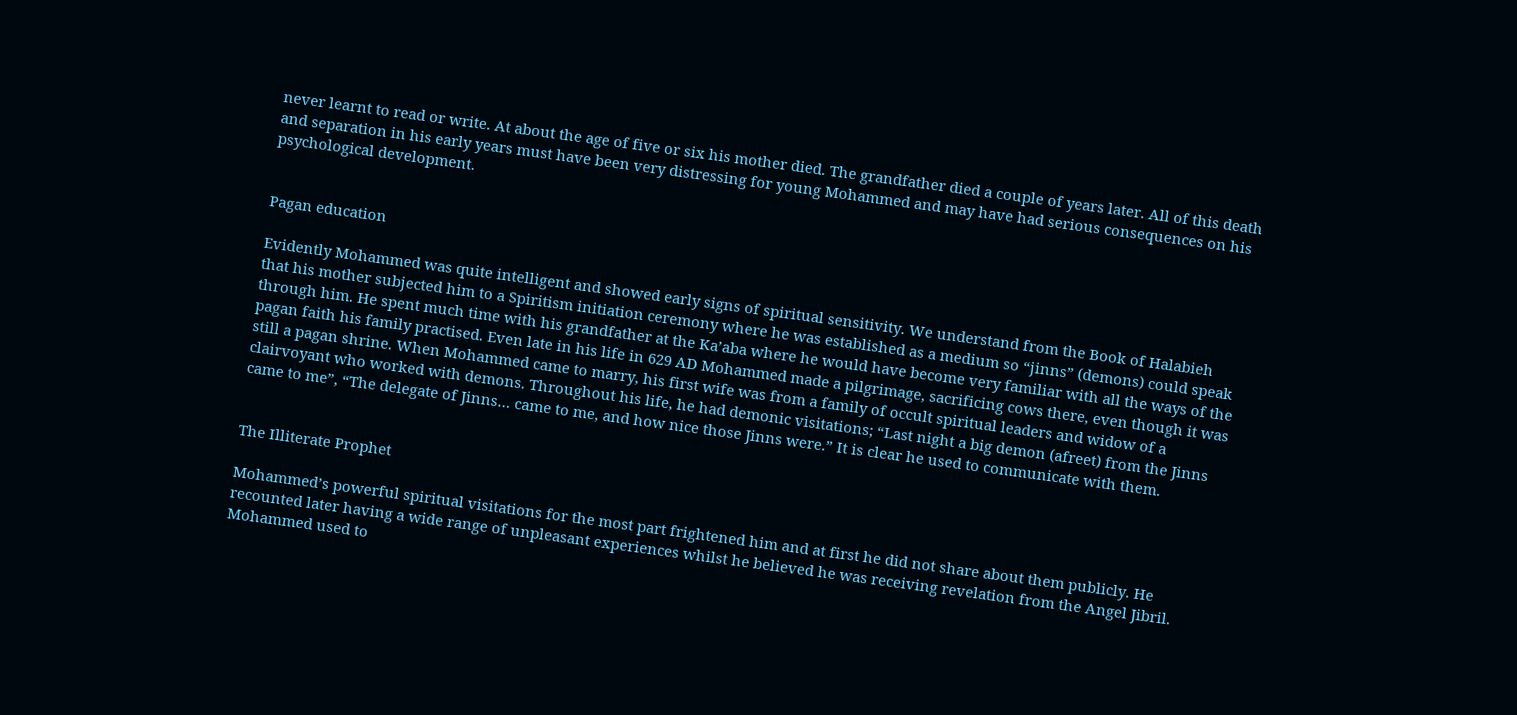never learnt to read or write. At about the age of five or six his mother died. The grandfather died a couple of years later. All of this death and separation in his early years must have been very distressing for young Mohammed and may have had serious consequences on his psychological development.


Pagan education

Evidently Mohammed was quite intelligent and showed early signs of spiritual sensitivity. We understand from the Book of Halabieh that his mother subjected him to a Spiritism initiation ceremony where he was established as a medium so “jinns” (demons) could speak through him. He spent much time with his grandfather at the Ka’aba where he would have become very familiar with all the ways of the pagan faith his family practised. Even late in his life in 629 AD Mohammed made a pilgrimage, sacrificing cows there, even though it was still a pagan shrine. When Mohammed came to marry, his first wife was from a family of occult spiritual leaders and widow of a clairvoyant who worked with demons. Throughout his life, he had demonic visitations; “Last night a big demon (afreet) from the Jinns came to me”, “The delegate of Jinns… came to me, and how nice those Jinns were.” It is clear he used to communicate with them.


The Illiterate Prophet

Mohammed’s powerful spiritual visitations for the most part frightened him and at first he did not share about them publicly. He recounted later having a wide range of unpleasant experiences whilst he believed he was receiving revelation from the Angel Jibril. Mohammed used to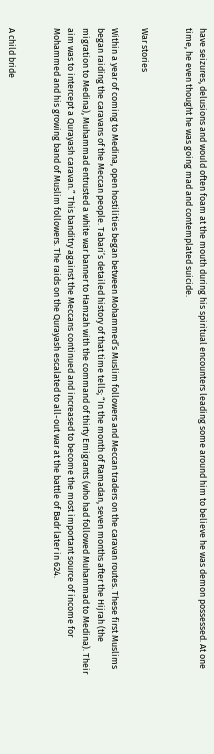have seizures, delusions and would often foam at the mouth during his spiritual encounters leading some around him to believe he was demon possessed. At one time, he even thought he was going mad and contemplated suicide.


War stories

Within a year of coming to Medina, open hostilities began between Mohammed’s Muslim followers and Meccan traders on the caravan routes. These first Muslims began raiding the caravans of the Meccan people. Tabari’s detailed history of that time tells; “In the month of Ramadan, seven months after the Hijrah (the migration to Medina), Muhammad entrusted a white war banner to Hamzah with the command of thirty Emigrants (who had followed Muhammad to Medina). Their aim was to intercept a Qurayash caravan.” This banditry against the Meccans continued and increased to become the most important source of income for Mohammed and his growing band of Muslim followers. The raids on the Qurayash escalated to all-out war at the battle of Badr later in 624.


A child bride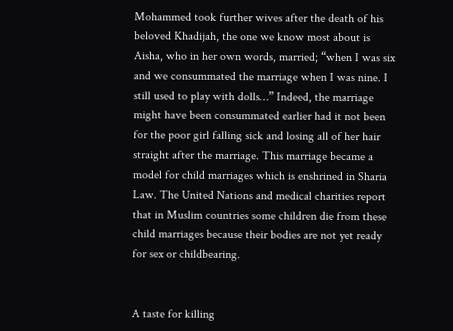Mohammed took further wives after the death of his beloved Khadijah, the one we know most about is Aisha, who in her own words, married; “when I was six and we consummated the marriage when I was nine. I still used to play with dolls…” Indeed, the marriage might have been consummated earlier had it not been for the poor girl falling sick and losing all of her hair straight after the marriage. This marriage became a model for child marriages which is enshrined in Sharia Law. The United Nations and medical charities report that in Muslim countries some children die from these child marriages because their bodies are not yet ready for sex or childbearing.


A taste for killing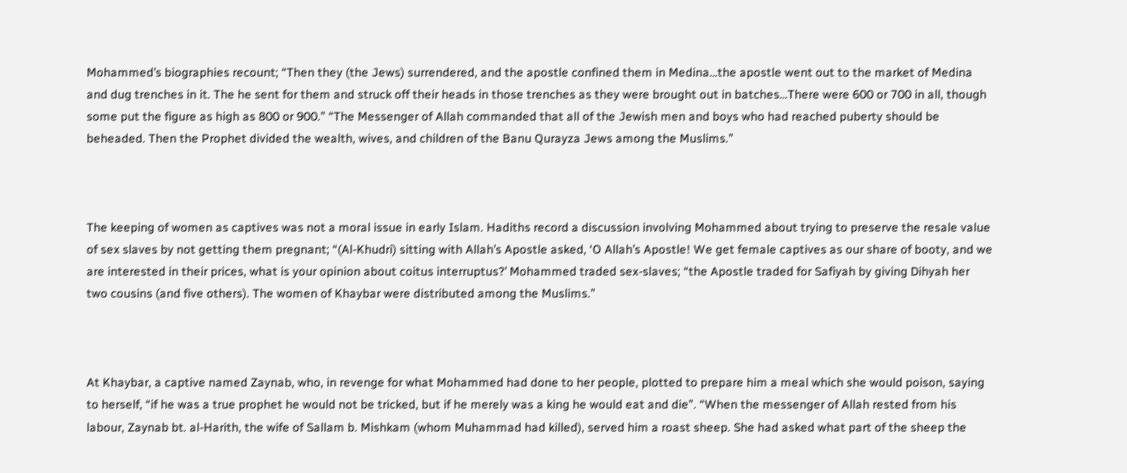Mohammed’s biographies recount; “Then they (the Jews) surrendered, and the apostle confined them in Medina…the apostle went out to the market of Medina and dug trenches in it. The he sent for them and struck off their heads in those trenches as they were brought out in batches…There were 600 or 700 in all, though some put the figure as high as 800 or 900.” “The Messenger of Allah commanded that all of the Jewish men and boys who had reached puberty should be beheaded. Then the Prophet divided the wealth, wives, and children of the Banu Qurayza Jews among the Muslims.”



The keeping of women as captives was not a moral issue in early Islam. Hadiths record a discussion involving Mohammed about trying to preserve the resale value of sex slaves by not getting them pregnant; “(Al-Khudri) sitting with Allah’s Apostle asked, ‘O Allah’s Apostle! We get female captives as our share of booty, and we are interested in their prices, what is your opinion about coitus interruptus?’ Mohammed traded sex-slaves; “the Apostle traded for Safiyah by giving Dihyah her two cousins (and five others). The women of Khaybar were distributed among the Muslims.”



At Khaybar, a captive named Zaynab, who, in revenge for what Mohammed had done to her people, plotted to prepare him a meal which she would poison, saying to herself, “if he was a true prophet he would not be tricked, but if he merely was a king he would eat and die”. “When the messenger of Allah rested from his labour, Zaynab bt. al-Harith, the wife of Sallam b. Mishkam (whom Muhammad had killed), served him a roast sheep. She had asked what part of the sheep the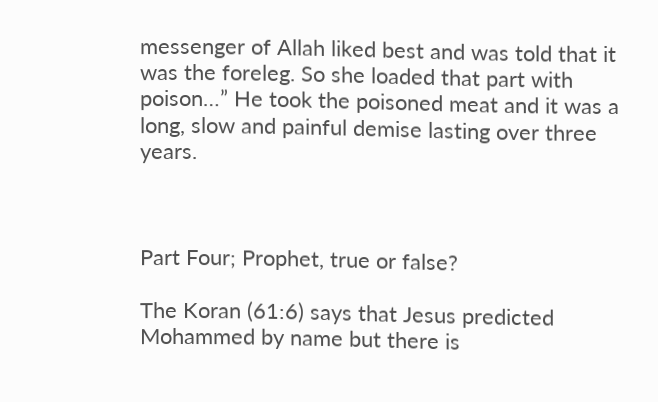messenger of Allah liked best and was told that it was the foreleg. So she loaded that part with poison…” He took the poisoned meat and it was a long, slow and painful demise lasting over three years.



Part Four; Prophet, true or false?

The Koran (61:6) says that Jesus predicted Mohammed by name but there is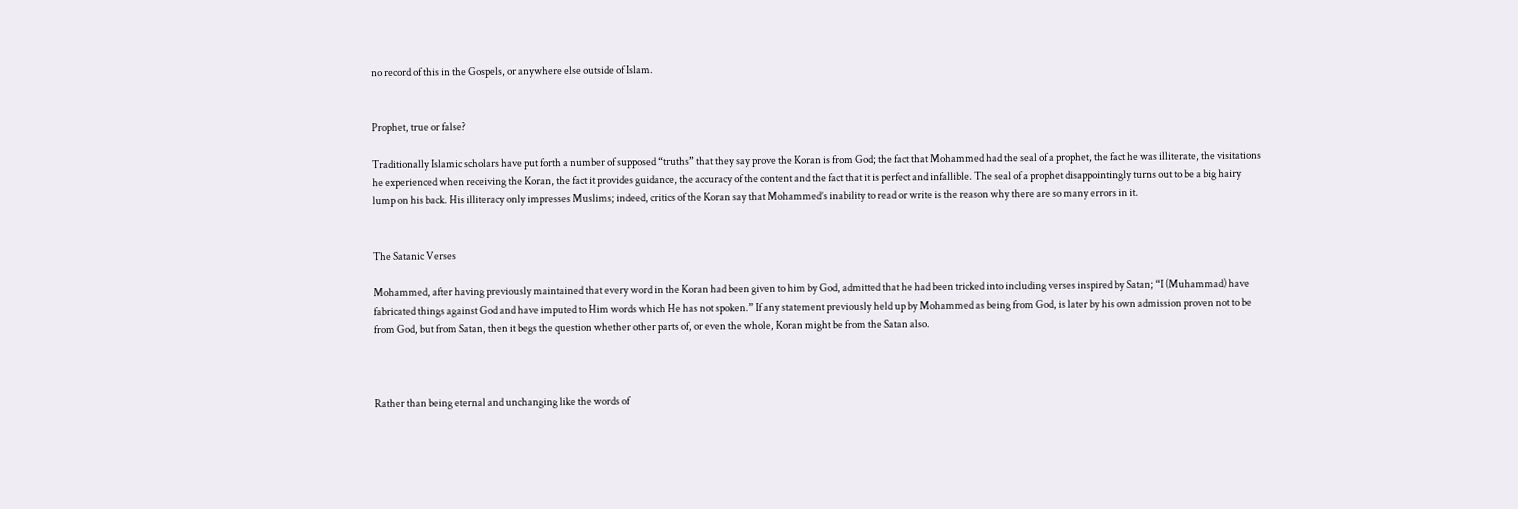no record of this in the Gospels, or anywhere else outside of Islam.


Prophet, true or false?

Traditionally Islamic scholars have put forth a number of supposed “truths” that they say prove the Koran is from God; the fact that Mohammed had the seal of a prophet, the fact he was illiterate, the visitations he experienced when receiving the Koran, the fact it provides guidance, the accuracy of the content and the fact that it is perfect and infallible. The seal of a prophet disappointingly turns out to be a big hairy lump on his back. His illiteracy only impresses Muslims; indeed, critics of the Koran say that Mohammed’s inability to read or write is the reason why there are so many errors in it.


The Satanic Verses

Mohammed, after having previously maintained that every word in the Koran had been given to him by God, admitted that he had been tricked into including verses inspired by Satan; “I (Muhammad) have fabricated things against God and have imputed to Him words which He has not spoken.” If any statement previously held up by Mohammed as being from God, is later by his own admission proven not to be from God, but from Satan, then it begs the question whether other parts of, or even the whole, Koran might be from the Satan also.



Rather than being eternal and unchanging like the words of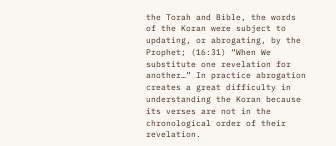the Torah and Bible, the words of the Koran were subject to updating, or abrogating, by the Prophet; (16:31) “When We substitute one revelation for another…” In practice abrogation creates a great difficulty in understanding the Koran because its verses are not in the chronological order of their revelation.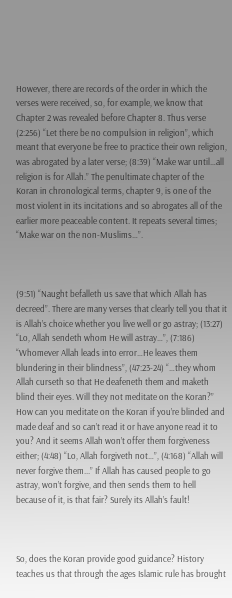However, there are records of the order in which the verses were received, so, for example, we know that Chapter 2 was revealed before Chapter 8. Thus verse (2:256) “Let there be no compulsion in religion”, which meant that everyone be free to practice their own religion, was abrogated by a later verse; (8:39) “Make war until…all religion is for Allah.” The penultimate chapter of the Koran in chronological terms, chapter 9, is one of the most violent in its incitations and so abrogates all of the earlier more peaceable content. It repeats several times; “Make war on the non-Muslims…”.



(9:51) “Naught befalleth us save that which Allah has decreed”. There are many verses that clearly tell you that it is Allah’s choice whether you live well or go astray; (13:27) “Lo, Allah sendeth whom He will astray…”, (7:186) “Whomever Allah leads into error…He leaves them blundering in their blindness”, (47:23-24) “…they whom Allah curseth so that He deafeneth them and maketh blind their eyes. Will they not meditate on the Koran?” How can you meditate on the Koran if you’re blinded and made deaf and so can’t read it or have anyone read it to you? And it seems Allah won’t offer them forgiveness either; (4:48) “Lo, Allah forgiveth not…”, (4:168) “Allah will never forgive them...” If Allah has caused people to go astray, won’t forgive, and then sends them to hell because of it, is that fair? Surely its Allah’s fault!



So, does the Koran provide good guidance? History teaches us that through the ages Islamic rule has brought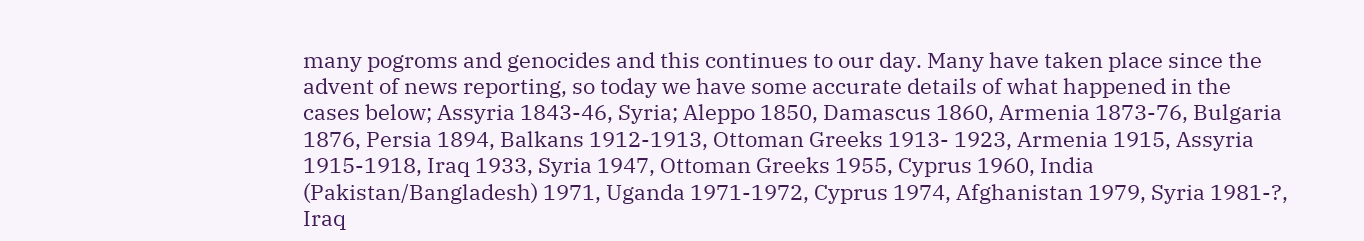many pogroms and genocides and this continues to our day. Many have taken place since the advent of news reporting, so today we have some accurate details of what happened in the cases below; Assyria 1843-46, Syria; Aleppo 1850, Damascus 1860, Armenia 1873-76, Bulgaria 1876, Persia 1894, Balkans 1912-1913, Ottoman Greeks 1913- 1923, Armenia 1915, Assyria 1915-1918, Iraq 1933, Syria 1947, Ottoman Greeks 1955, Cyprus 1960, India (Pakistan/Bangladesh) 1971, Uganda 1971-1972, Cyprus 1974, Afghanistan 1979, Syria 1981-?, Iraq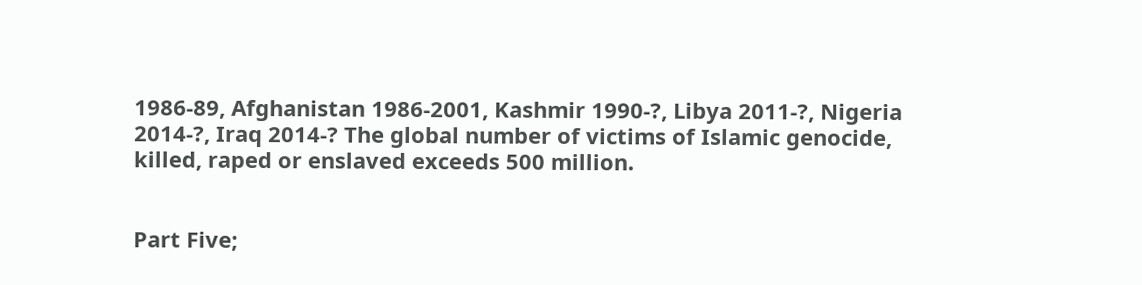1986-89, Afghanistan 1986-2001, Kashmir 1990-?, Libya 2011-?, Nigeria 2014-?, Iraq 2014-? The global number of victims of Islamic genocide, killed, raped or enslaved exceeds 500 million.


Part Five;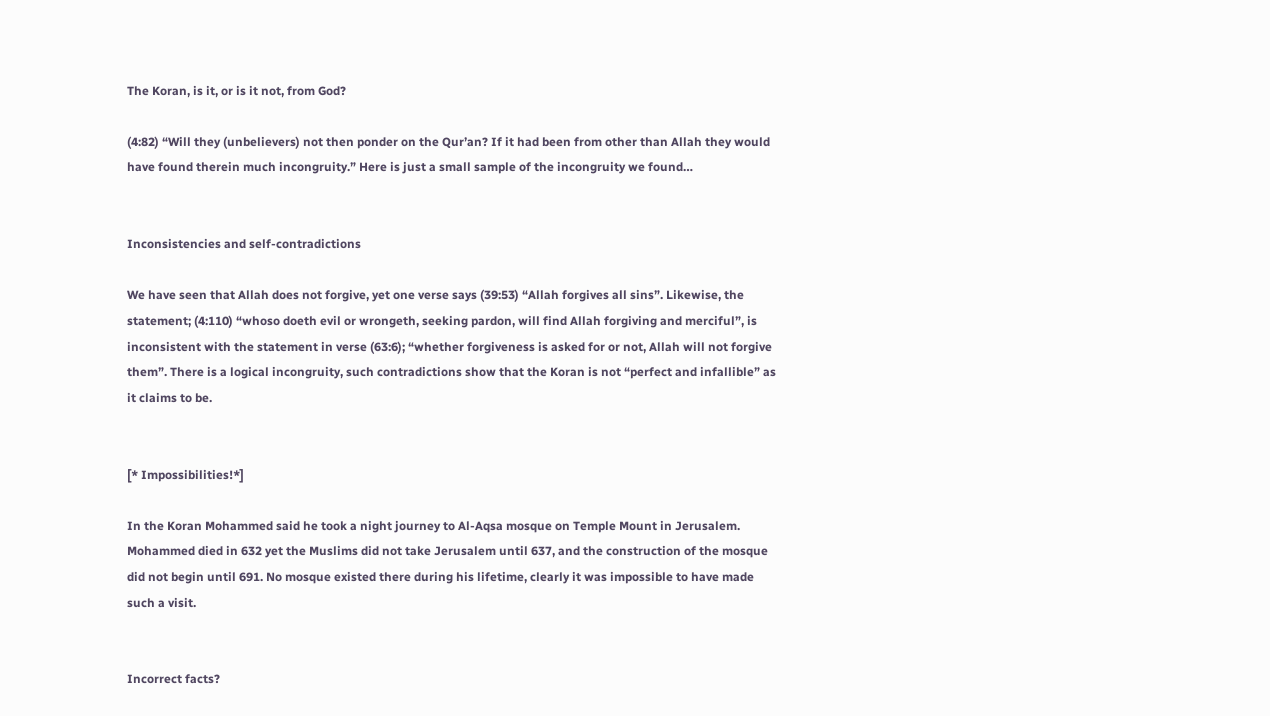The Koran, is it, or is it not, from God?

(4:82) “Will they (unbelievers) not then ponder on the Qur’an? If it had been from other than Allah they would have found therein much incongruity.” Here is just a small sample of the incongruity we found…


Inconsistencies and self-contradictions

We have seen that Allah does not forgive, yet one verse says (39:53) “Allah forgives all sins”. Likewise, the statement; (4:110) “whoso doeth evil or wrongeth, seeking pardon, will find Allah forgiving and merciful”, is inconsistent with the statement in verse (63:6); “whether forgiveness is asked for or not, Allah will not forgive them”. There is a logical incongruity, such contradictions show that the Koran is not “perfect and infallible” as it claims to be.


[* Impossibilities!*]

In the Koran Mohammed said he took a night journey to Al-Aqsa mosque on Temple Mount in Jerusalem. Mohammed died in 632 yet the Muslims did not take Jerusalem until 637, and the construction of the mosque did not begin until 691. No mosque existed there during his lifetime, clearly it was impossible to have made such a visit.


Incorrect facts?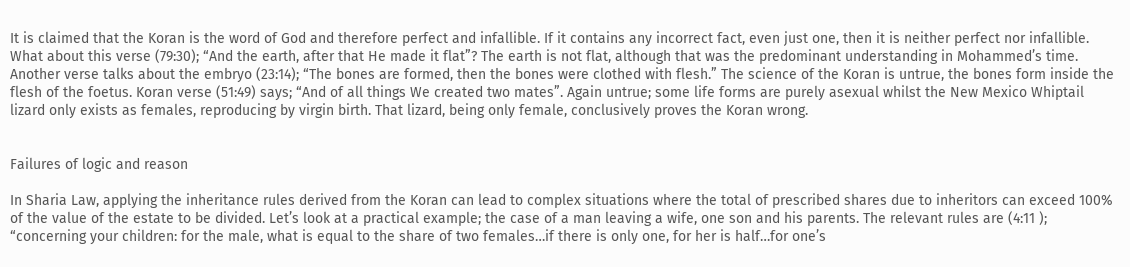It is claimed that the Koran is the word of God and therefore perfect and infallible. If it contains any incorrect fact, even just one, then it is neither perfect nor infallible. What about this verse (79:30); “And the earth, after that He made it flat”? The earth is not flat, although that was the predominant understanding in Mohammed’s time. Another verse talks about the embryo (23:14); “The bones are formed, then the bones were clothed with flesh.” The science of the Koran is untrue, the bones form inside the flesh of the foetus. Koran verse (51:49) says; “And of all things We created two mates”. Again untrue; some life forms are purely asexual whilst the New Mexico Whiptail lizard only exists as females, reproducing by virgin birth. That lizard, being only female, conclusively proves the Koran wrong.


Failures of logic and reason

In Sharia Law, applying the inheritance rules derived from the Koran can lead to complex situations where the total of prescribed shares due to inheritors can exceed 100% of the value of the estate to be divided. Let’s look at a practical example; the case of a man leaving a wife, one son and his parents. The relevant rules are (4:11 ); “concerning your children: for the male, what is equal to the share of two females…if there is only one, for her is half…for one’s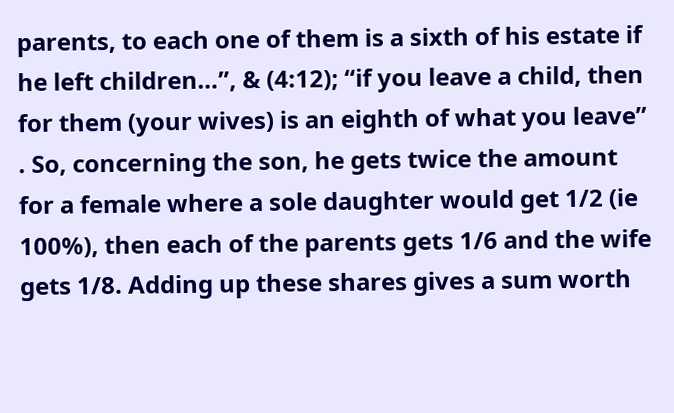parents, to each one of them is a sixth of his estate if he left children…”, & (4:12); “if you leave a child, then for them (your wives) is an eighth of what you leave” . So, concerning the son, he gets twice the amount for a female where a sole daughter would get 1/2 (ie 100%), then each of the parents gets 1/6 and the wife gets 1/8. Adding up these shares gives a sum worth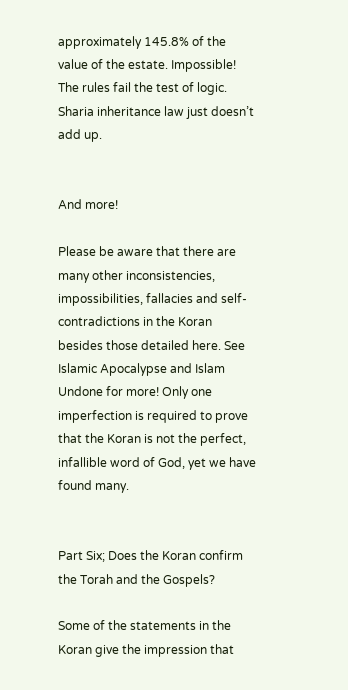approximately 145.8% of the value of the estate. Impossible! The rules fail the test of logic. Sharia inheritance law just doesn’t add up.


And more!

Please be aware that there are many other inconsistencies, impossibilities, fallacies and self-contradictions in the Koran besides those detailed here. See Islamic Apocalypse and Islam Undone for more! Only one imperfection is required to prove that the Koran is not the perfect, infallible word of God, yet we have found many.


Part Six; Does the Koran confirm the Torah and the Gospels?

Some of the statements in the Koran give the impression that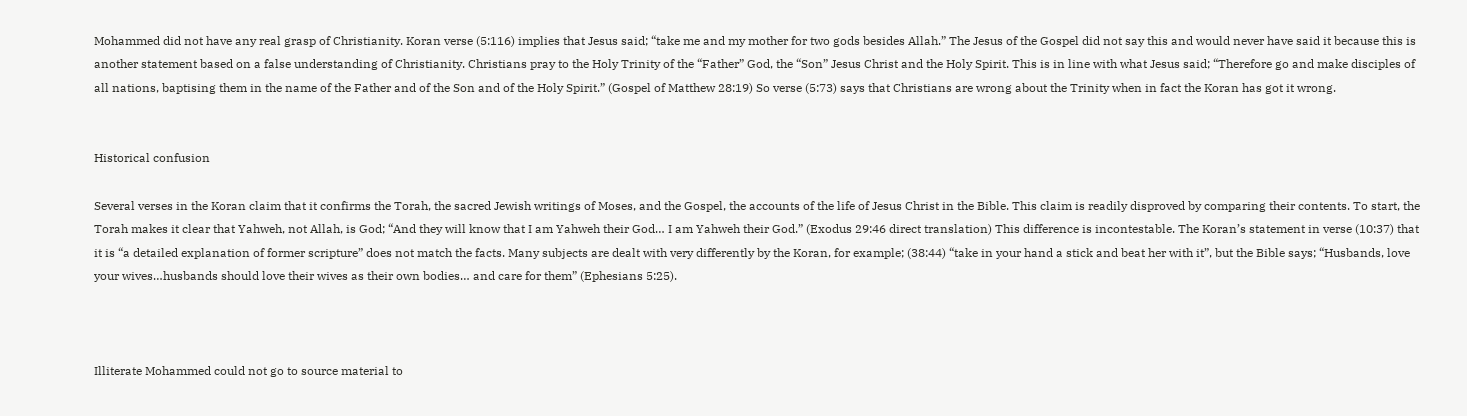Mohammed did not have any real grasp of Christianity. Koran verse (5:116) implies that Jesus said; “take me and my mother for two gods besides Allah.” The Jesus of the Gospel did not say this and would never have said it because this is another statement based on a false understanding of Christianity. Christians pray to the Holy Trinity of the “Father” God, the “Son” Jesus Christ and the Holy Spirit. This is in line with what Jesus said; “Therefore go and make disciples of all nations, baptising them in the name of the Father and of the Son and of the Holy Spirit.” (Gospel of Matthew 28:19) So verse (5:73) says that Christians are wrong about the Trinity when in fact the Koran has got it wrong.


Historical confusion

Several verses in the Koran claim that it confirms the Torah, the sacred Jewish writings of Moses, and the Gospel, the accounts of the life of Jesus Christ in the Bible. This claim is readily disproved by comparing their contents. To start, the Torah makes it clear that Yahweh, not Allah, is God; “And they will know that I am Yahweh their God… I am Yahweh their God.” (Exodus 29:46 direct translation) This difference is incontestable. The Koran’s statement in verse (10:37) that it is “a detailed explanation of former scripture” does not match the facts. Many subjects are dealt with very differently by the Koran, for example; (38:44) “take in your hand a stick and beat her with it”, but the Bible says; “Husbands, love your wives…husbands should love their wives as their own bodies… and care for them” (Ephesians 5:25).



Illiterate Mohammed could not go to source material to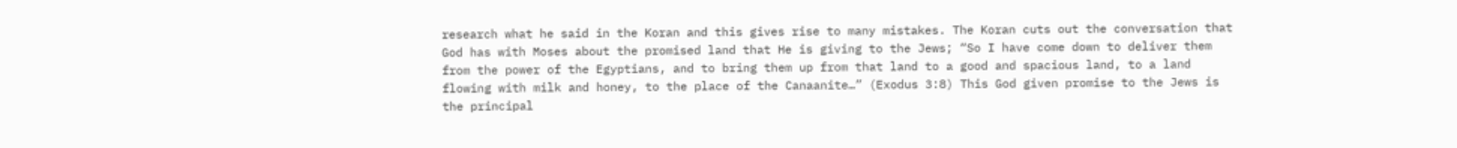research what he said in the Koran and this gives rise to many mistakes. The Koran cuts out the conversation that God has with Moses about the promised land that He is giving to the Jews; “So I have come down to deliver them from the power of the Egyptians, and to bring them up from that land to a good and spacious land, to a land flowing with milk and honey, to the place of the Canaanite…” (Exodus 3:8) This God given promise to the Jews is the principal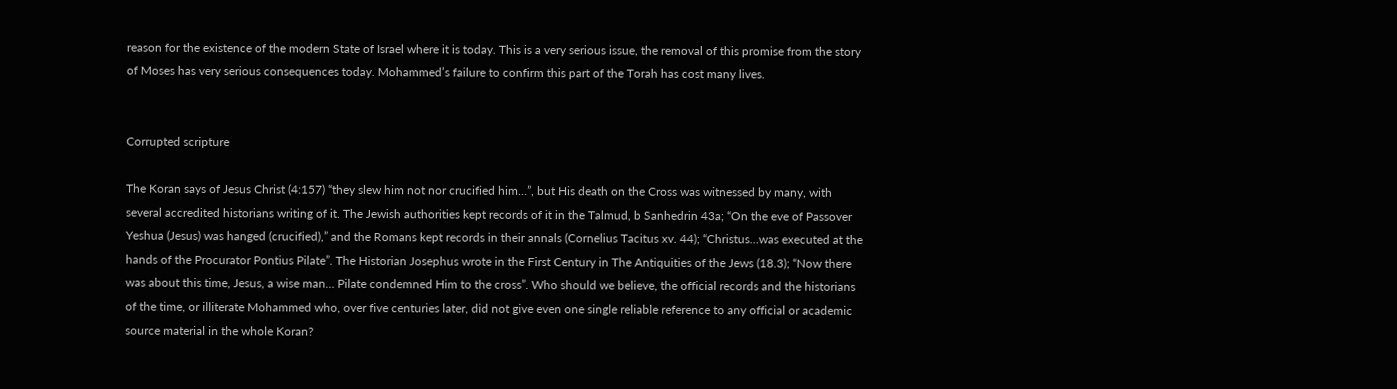reason for the existence of the modern State of Israel where it is today. This is a very serious issue, the removal of this promise from the story of Moses has very serious consequences today. Mohammed’s failure to confirm this part of the Torah has cost many lives.


Corrupted scripture

The Koran says of Jesus Christ (4:157) “they slew him not nor crucified him…”, but His death on the Cross was witnessed by many, with several accredited historians writing of it. The Jewish authorities kept records of it in the Talmud, b Sanhedrin 43a; “On the eve of Passover Yeshua (Jesus) was hanged (crucified),” and the Romans kept records in their annals (Cornelius Tacitus xv. 44); “Christus…was executed at the hands of the Procurator Pontius Pilate”. The Historian Josephus wrote in the First Century in The Antiquities of the Jews (18.3); “Now there was about this time, Jesus, a wise man… Pilate condemned Him to the cross”. Who should we believe, the official records and the historians of the time, or illiterate Mohammed who, over five centuries later, did not give even one single reliable reference to any official or academic source material in the whole Koran?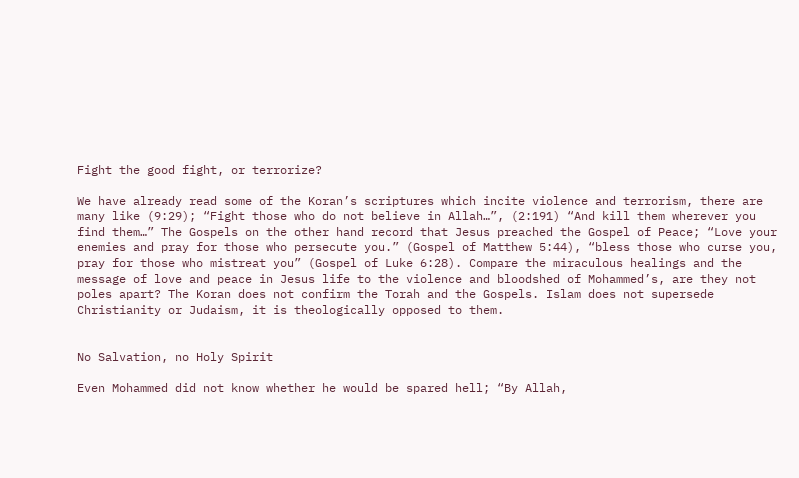Fight the good fight, or terrorize?

We have already read some of the Koran’s scriptures which incite violence and terrorism, there are many like (9:29); “Fight those who do not believe in Allah…”, (2:191) “And kill them wherever you find them…” The Gospels on the other hand record that Jesus preached the Gospel of Peace; “Love your enemies and pray for those who persecute you.” (Gospel of Matthew 5:44), “bless those who curse you, pray for those who mistreat you” (Gospel of Luke 6:28). Compare the miraculous healings and the message of love and peace in Jesus life to the violence and bloodshed of Mohammed’s, are they not poles apart? The Koran does not confirm the Torah and the Gospels. Islam does not supersede Christianity or Judaism, it is theologically opposed to them.


No Salvation, no Holy Spirit

Even Mohammed did not know whether he would be spared hell; “By Allah,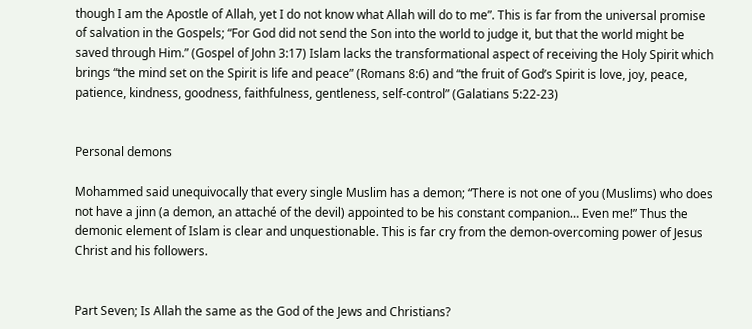though I am the Apostle of Allah, yet I do not know what Allah will do to me”. This is far from the universal promise of salvation in the Gospels; “For God did not send the Son into the world to judge it, but that the world might be saved through Him.” (Gospel of John 3:17) Islam lacks the transformational aspect of receiving the Holy Spirit which brings “the mind set on the Spirit is life and peace” (Romans 8:6) and “the fruit of God’s Spirit is love, joy, peace, patience, kindness, goodness, faithfulness, gentleness, self-control” (Galatians 5:22-23)


Personal demons

Mohammed said unequivocally that every single Muslim has a demon; “There is not one of you (Muslims) who does not have a jinn (a demon, an attaché of the devil) appointed to be his constant companion… Even me!” Thus the demonic element of Islam is clear and unquestionable. This is far cry from the demon-overcoming power of Jesus Christ and his followers.


Part Seven; Is Allah the same as the God of the Jews and Christians?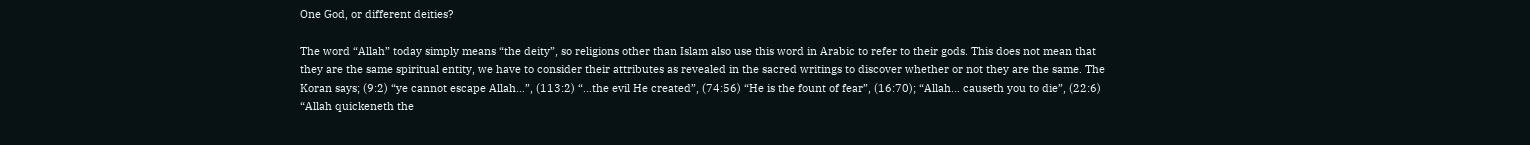One God, or different deities?

The word “Allah” today simply means “the deity”, so religions other than Islam also use this word in Arabic to refer to their gods. This does not mean that they are the same spiritual entity, we have to consider their attributes as revealed in the sacred writings to discover whether or not they are the same. The Koran says; (9:2) “ye cannot escape Allah…”, (113:2) “…the evil He created”, (74:56) “He is the fount of fear”, (16:70); “Allah… causeth you to die”, (22:6) “Allah quickeneth the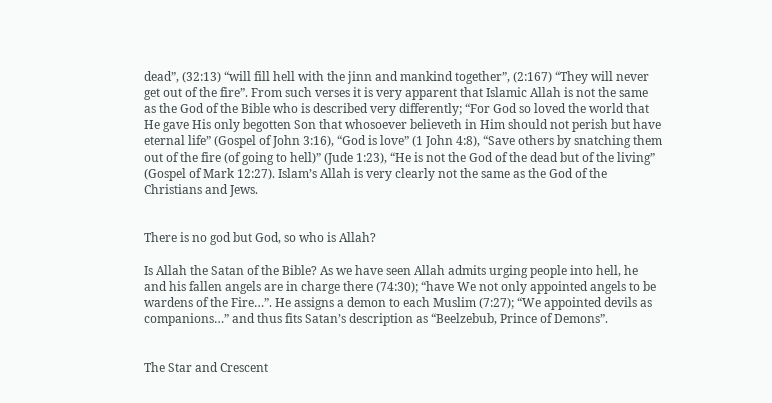dead”, (32:13) “will fill hell with the jinn and mankind together”, (2:167) “They will never get out of the fire”. From such verses it is very apparent that Islamic Allah is not the same as the God of the Bible who is described very differently; “For God so loved the world that He gave His only begotten Son that whosoever believeth in Him should not perish but have eternal life” (Gospel of John 3:16), “God is love” (1 John 4:8), “Save others by snatching them out of the fire (of going to hell)” (Jude 1:23), “He is not the God of the dead but of the living” (Gospel of Mark 12:27). Islam’s Allah is very clearly not the same as the God of the Christians and Jews.


There is no god but God, so who is Allah?

Is Allah the Satan of the Bible? As we have seen Allah admits urging people into hell, he and his fallen angels are in charge there (74:30); “have We not only appointed angels to be wardens of the Fire…”. He assigns a demon to each Muslim (7:27); “We appointed devils as companions…” and thus fits Satan’s description as “Beelzebub, Prince of Demons”.


The Star and Crescent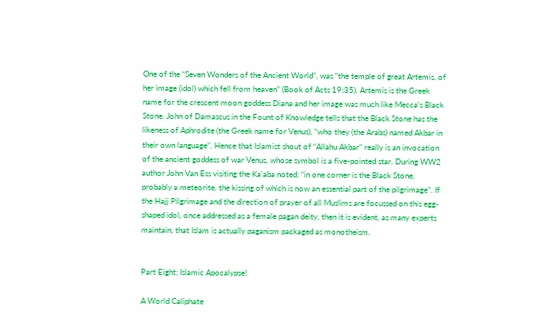One of the “Seven Wonders of the Ancient World”, was “the temple of great Artemis, of her image (idol) which fell from heaven” (Book of Acts 19:35). Artemis is the Greek name for the crescent moon goddess Diana and her image was much like Mecca’s Black Stone. John of Damascus in the Fount of Knowledge tells that the Black Stone has the likeness of Aphrodite (the Greek name for Venus), “who they (the Arabs) named Akbar in their own language”. Hence that Islamist shout of “Allahu Akbar” really is an invocation of the ancient goddess of war Venus, whose symbol is a five-pointed star. During WW2 author John Van Ess visiting the Ka’aba noted; “in one corner is the Black Stone, probably a meteorite, the kissing of which is now an essential part of the pilgrimage”. If the Hajj Pilgrimage and the direction of prayer of all Muslims are focussed on this egg-shaped idol, once addressed as a female pagan deity, then it is evident, as many experts maintain, that Islam is actually paganism packaged as monotheism.


Part Eight; Islamic Apocalypse!

A World Caliphate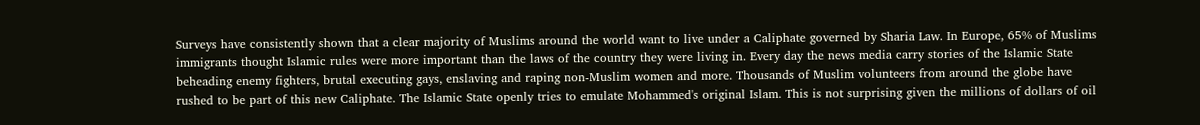Surveys have consistently shown that a clear majority of Muslims around the world want to live under a Caliphate governed by Sharia Law. In Europe, 65% of Muslims immigrants thought Islamic rules were more important than the laws of the country they were living in. Every day the news media carry stories of the Islamic State beheading enemy fighters, brutal executing gays, enslaving and raping non-Muslim women and more. Thousands of Muslim volunteers from around the globe have rushed to be part of this new Caliphate. The Islamic State openly tries to emulate Mohammed's original Islam. This is not surprising given the millions of dollars of oil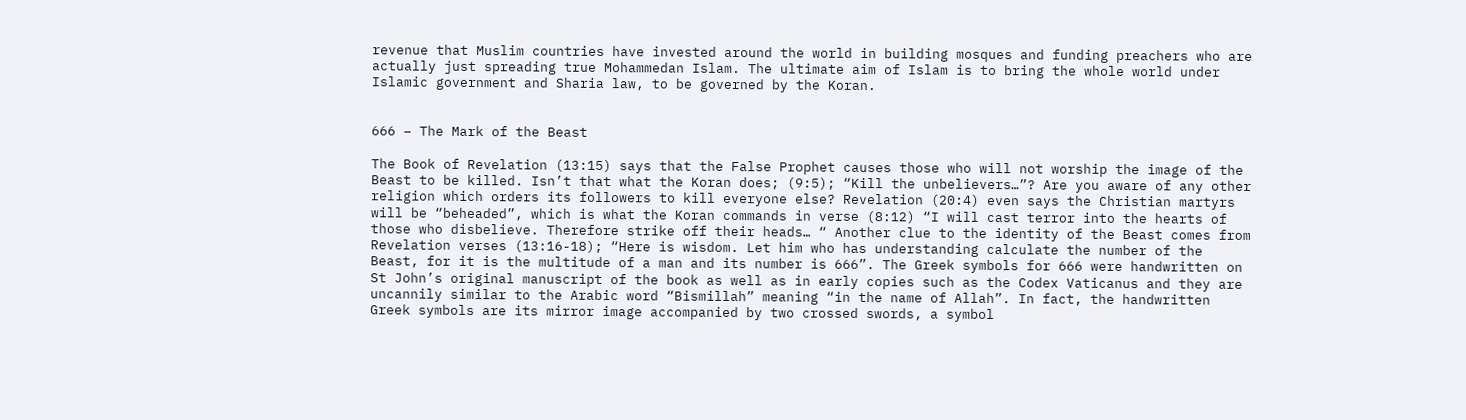revenue that Muslim countries have invested around the world in building mosques and funding preachers who are actually just spreading true Mohammedan Islam. The ultimate aim of Islam is to bring the whole world under Islamic government and Sharia law, to be governed by the Koran.


666 – The Mark of the Beast

The Book of Revelation (13:15) says that the False Prophet causes those who will not worship the image of the Beast to be killed. Isn’t that what the Koran does; (9:5); “Kill the unbelievers…”? Are you aware of any other religion which orders its followers to kill everyone else? Revelation (20:4) even says the Christian martyrs will be “beheaded”, which is what the Koran commands in verse (8:12) “I will cast terror into the hearts of those who disbelieve. Therefore strike off their heads… “ Another clue to the identity of the Beast comes from Revelation verses (13:16-18); “Here is wisdom. Let him who has understanding calculate the number of the Beast, for it is the multitude of a man and its number is 666”. The Greek symbols for 666 were handwritten on St John’s original manuscript of the book as well as in early copies such as the Codex Vaticanus and they are uncannily similar to the Arabic word “Bismillah” meaning “in the name of Allah”. In fact, the handwritten Greek symbols are its mirror image accompanied by two crossed swords, a symbol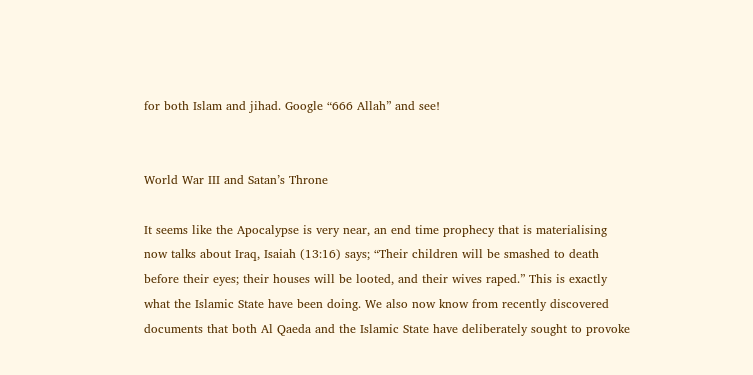for both Islam and jihad. Google “666 Allah” and see!


World War III and Satan’s Throne

It seems like the Apocalypse is very near, an end time prophecy that is materialising now talks about Iraq, Isaiah (13:16) says; “Their children will be smashed to death before their eyes; their houses will be looted, and their wives raped.” This is exactly what the Islamic State have been doing. We also now know from recently discovered documents that both Al Qaeda and the Islamic State have deliberately sought to provoke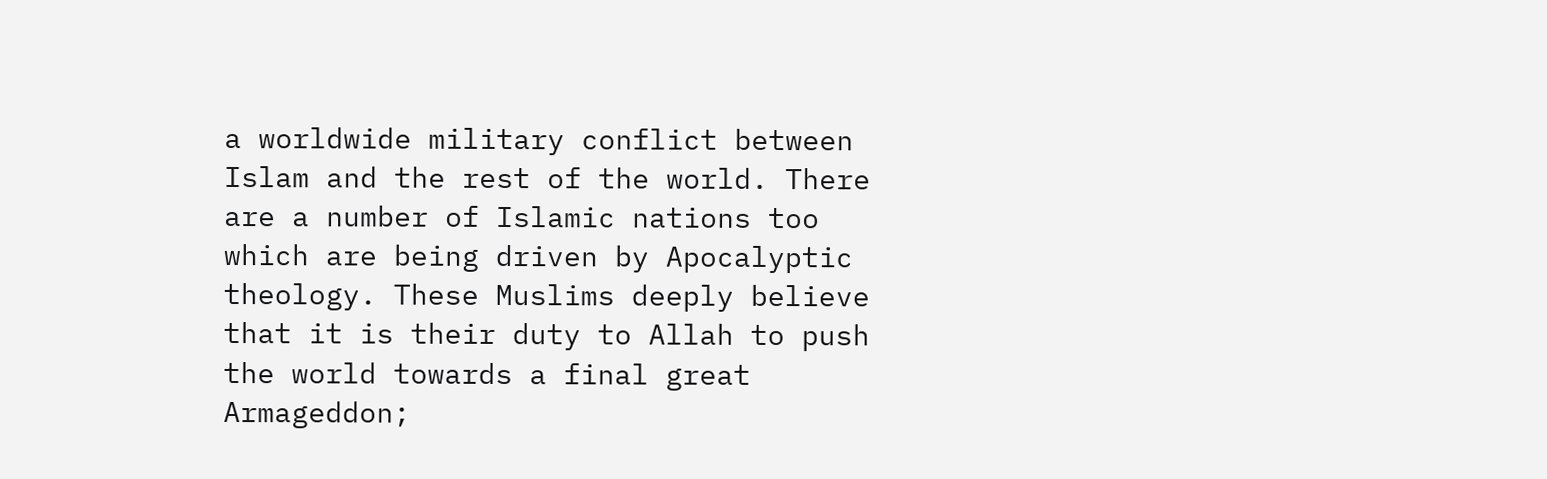a worldwide military conflict between Islam and the rest of the world. There are a number of Islamic nations too which are being driven by Apocalyptic theology. These Muslims deeply believe that it is their duty to Allah to push the world towards a final great Armageddon;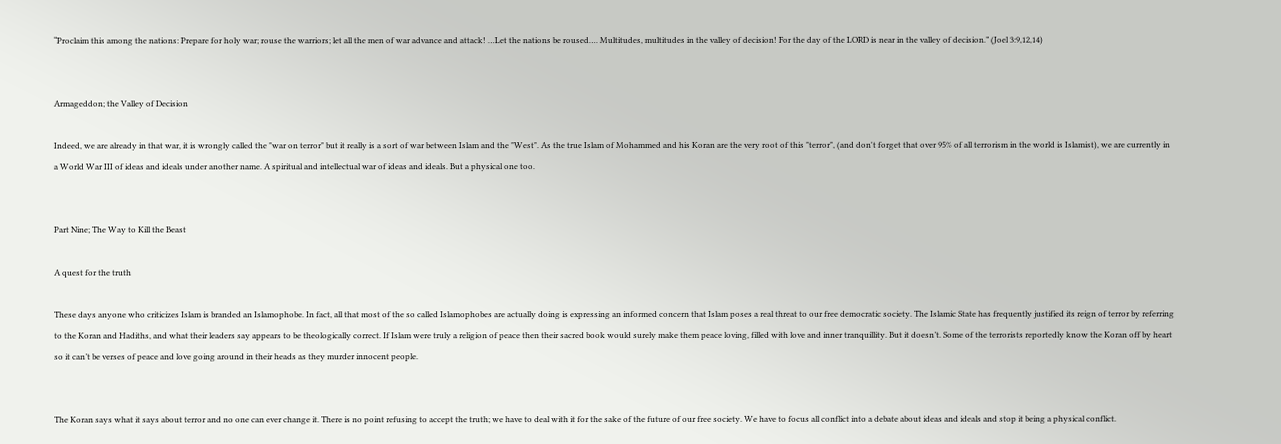“Proclaim this among the nations: Prepare for holy war; rouse the warriors; let all the men of war advance and attack! …Let the nations be roused…. Multitudes, multitudes in the valley of decision! For the day of the LORD is near in the valley of decision.” (Joel 3:9,12,14)


Armageddon; the Valley of Decision

Indeed, we are already in that war, it is wrongly called the "war on terror" but it really is a sort of war between Islam and the "West". As the true Islam of Mohammed and his Koran are the very root of this "terror", (and don't forget that over 95% of all terrorism in the world is Islamist), we are currently in a World War III of ideas and ideals under another name. A spiritual and intellectual war of ideas and ideals. But a physical one too.


Part Nine; The Way to Kill the Beast

A quest for the truth

These days anyone who criticizes Islam is branded an Islamophobe. In fact, all that most of the so called Islamophobes are actually doing is expressing an informed concern that Islam poses a real threat to our free democratic society. The Islamic State has frequently justified its reign of terror by referring to the Koran and Hadiths, and what their leaders say appears to be theologically correct. If Islam were truly a religion of peace then their sacred book would surely make them peace loving, filled with love and inner tranquillity. But it doesn’t. Some of the terrorists reportedly know the Koran off by heart so it can’t be verses of peace and love going around in their heads as they murder innocent people.


The Koran says what it says about terror and no one can ever change it. There is no point refusing to accept the truth; we have to deal with it for the sake of the future of our free society. We have to focus all conflict into a debate about ideas and ideals and stop it being a physical conflict.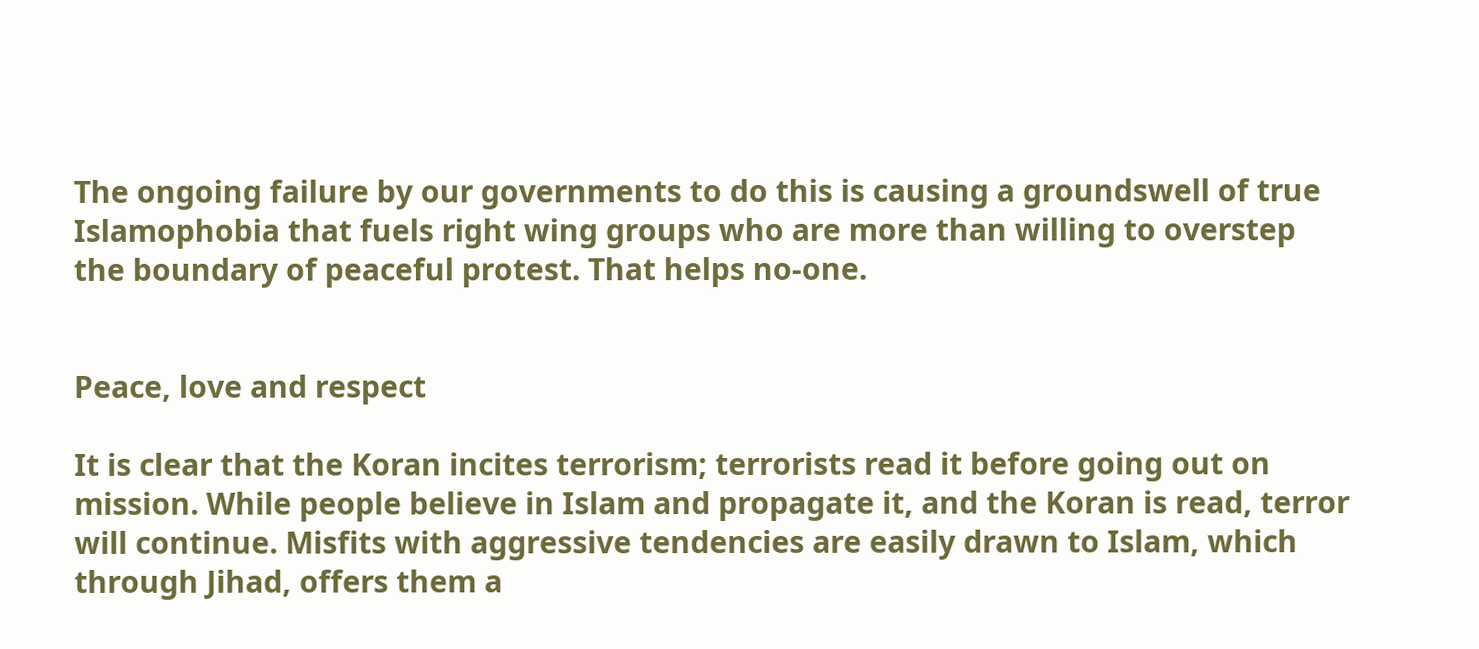The ongoing failure by our governments to do this is causing a groundswell of true Islamophobia that fuels right wing groups who are more than willing to overstep the boundary of peaceful protest. That helps no-one.


Peace, love and respect

It is clear that the Koran incites terrorism; terrorists read it before going out on mission. While people believe in Islam and propagate it, and the Koran is read, terror will continue. Misfits with aggressive tendencies are easily drawn to Islam, which through Jihad, offers them a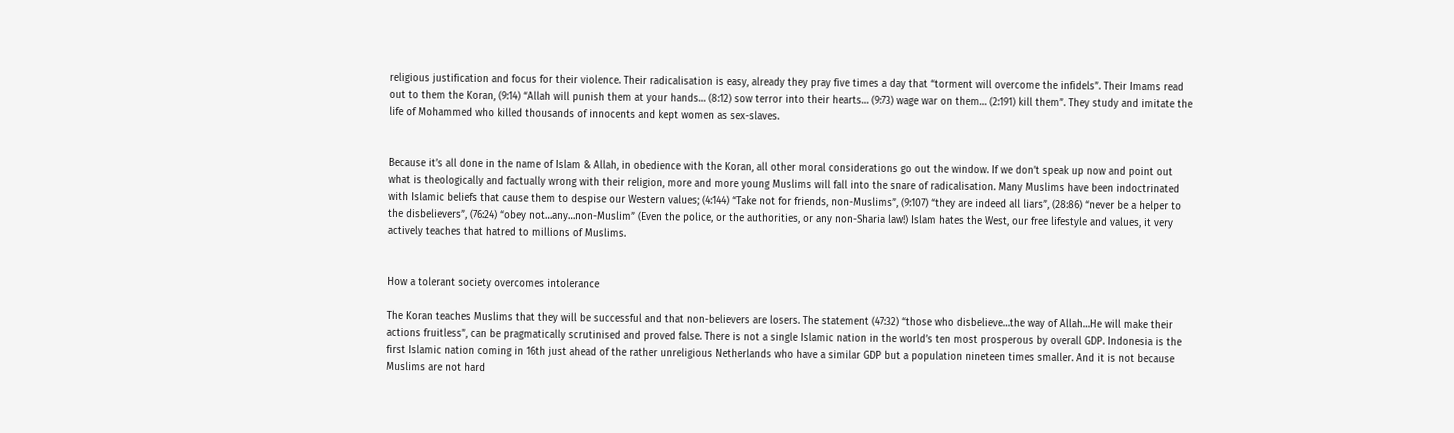religious justification and focus for their violence. Their radicalisation is easy, already they pray five times a day that “torment will overcome the infidels”. Their Imams read out to them the Koran, (9:14) “Allah will punish them at your hands… (8:12) sow terror into their hearts… (9:73) wage war on them… (2:191) kill them”. They study and imitate the life of Mohammed who killed thousands of innocents and kept women as sex-slaves.


Because it’s all done in the name of Islam & Allah, in obedience with the Koran, all other moral considerations go out the window. If we don’t speak up now and point out what is theologically and factually wrong with their religion, more and more young Muslims will fall into the snare of radicalisation. Many Muslims have been indoctrinated with Islamic beliefs that cause them to despise our Western values; (4:144) “Take not for friends, non-Muslims”, (9:107) “they are indeed all liars”, (28:86) “never be a helper to the disbelievers”, (76:24) “obey not…any…non-Muslim” (Even the police, or the authorities, or any non-Sharia law!) Islam hates the West, our free lifestyle and values, it very actively teaches that hatred to millions of Muslims.


How a tolerant society overcomes intolerance

The Koran teaches Muslims that they will be successful and that non-believers are losers. The statement (47:32) “those who disbelieve…the way of Allah…He will make their actions fruitless”, can be pragmatically scrutinised and proved false. There is not a single Islamic nation in the world’s ten most prosperous by overall GDP. Indonesia is the first Islamic nation coming in 16th just ahead of the rather unreligious Netherlands who have a similar GDP but a population nineteen times smaller. And it is not because Muslims are not hard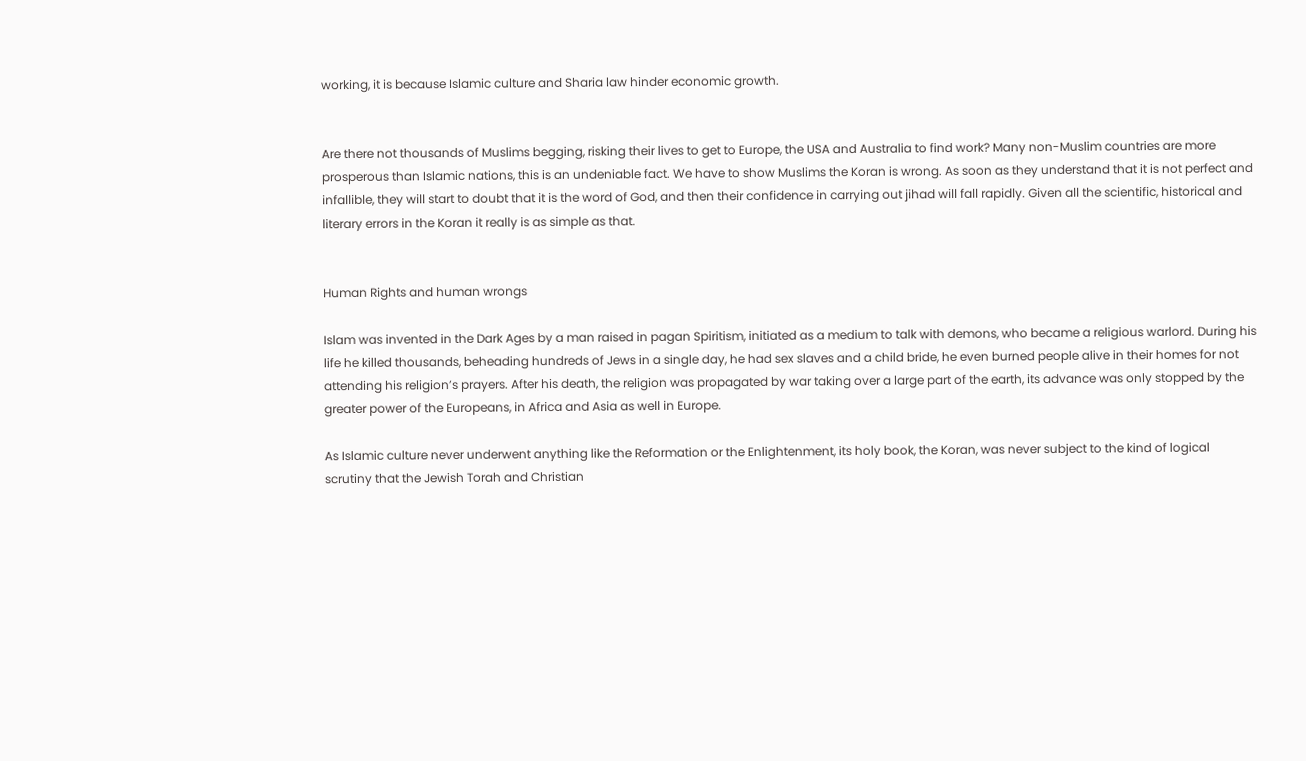working, it is because Islamic culture and Sharia law hinder economic growth.


Are there not thousands of Muslims begging, risking their lives to get to Europe, the USA and Australia to find work? Many non-Muslim countries are more prosperous than Islamic nations, this is an undeniable fact. We have to show Muslims the Koran is wrong. As soon as they understand that it is not perfect and infallible, they will start to doubt that it is the word of God, and then their confidence in carrying out jihad will fall rapidly. Given all the scientific, historical and literary errors in the Koran it really is as simple as that.


Human Rights and human wrongs

Islam was invented in the Dark Ages by a man raised in pagan Spiritism, initiated as a medium to talk with demons, who became a religious warlord. During his life he killed thousands, beheading hundreds of Jews in a single day, he had sex slaves and a child bride, he even burned people alive in their homes for not attending his religion’s prayers. After his death, the religion was propagated by war taking over a large part of the earth, its advance was only stopped by the greater power of the Europeans, in Africa and Asia as well in Europe.

As Islamic culture never underwent anything like the Reformation or the Enlightenment, its holy book, the Koran, was never subject to the kind of logical scrutiny that the Jewish Torah and Christian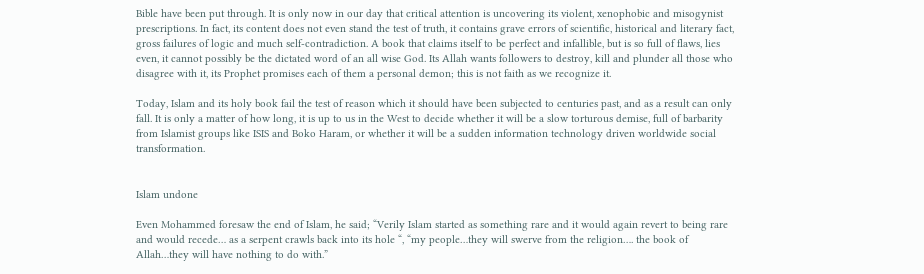Bible have been put through. It is only now in our day that critical attention is uncovering its violent, xenophobic and misogynist prescriptions. In fact, its content does not even stand the test of truth, it contains grave errors of scientific, historical and literary fact, gross failures of logic and much self-contradiction. A book that claims itself to be perfect and infallible, but is so full of flaws, lies even, it cannot possibly be the dictated word of an all wise God. Its Allah wants followers to destroy, kill and plunder all those who disagree with it, its Prophet promises each of them a personal demon; this is not faith as we recognize it.

Today, Islam and its holy book fail the test of reason which it should have been subjected to centuries past, and as a result can only fall. It is only a matter of how long, it is up to us in the West to decide whether it will be a slow torturous demise, full of barbarity from Islamist groups like ISIS and Boko Haram, or whether it will be a sudden information technology driven worldwide social transformation.


Islam undone

Even Mohammed foresaw the end of Islam, he said; “Verily Islam started as something rare and it would again revert to being rare and would recede… as a serpent crawls back into its hole “, “my people…they will swerve from the religion…. the book of Allah…they will have nothing to do with.”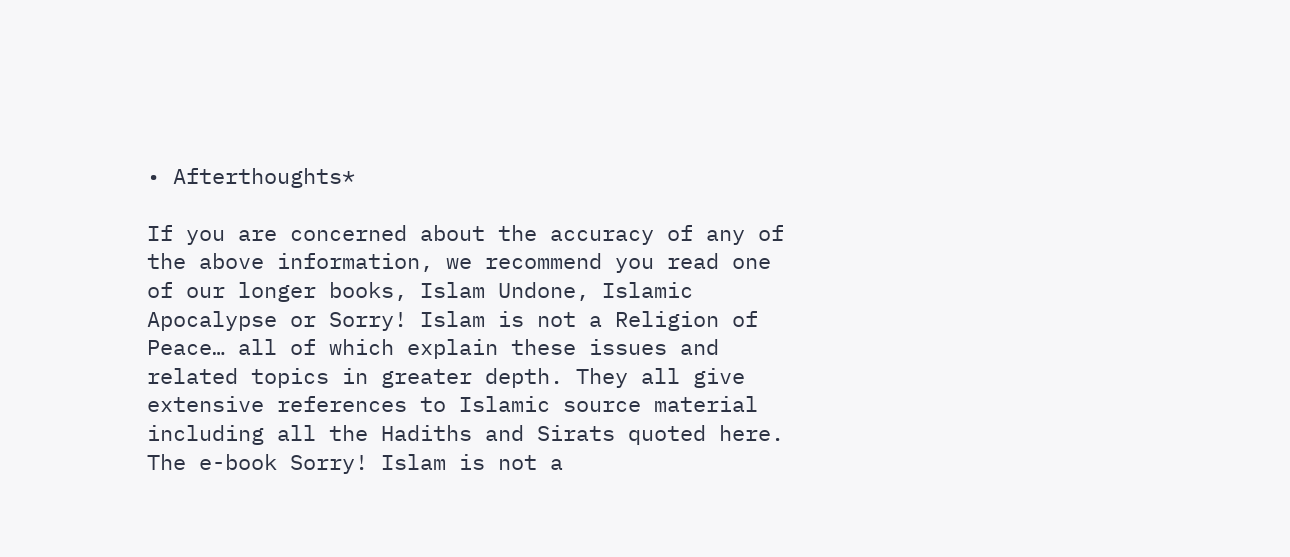• Afterthoughts*

If you are concerned about the accuracy of any of the above information, we recommend you read one of our longer books, Islam Undone, Islamic Apocalypse or Sorry! Islam is not a Religion of Peace… all of which explain these issues and related topics in greater depth. They all give extensive references to Islamic source material including all the Hadiths and Sirats quoted here. The e-book Sorry! Islam is not a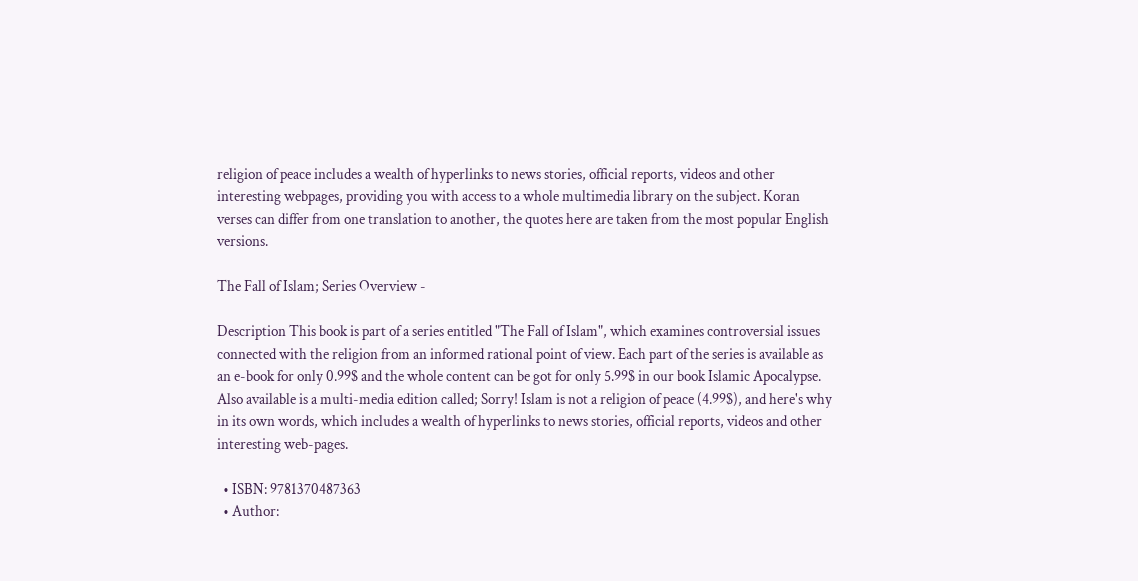religion of peace includes a wealth of hyperlinks to news stories, official reports, videos and other interesting webpages, providing you with access to a whole multimedia library on the subject. Koran verses can differ from one translation to another, the quotes here are taken from the most popular English versions.

The Fall of Islam; Series Overview -

Description This book is part of a series entitled "The Fall of Islam", which examines controversial issues connected with the religion from an informed rational point of view. Each part of the series is available as an e-book for only 0.99$ and the whole content can be got for only 5.99$ in our book Islamic Apocalypse. Also available is a multi-media edition called; Sorry! Islam is not a religion of peace (4.99$), and here's why in its own words, which includes a wealth of hyperlinks to news stories, official reports, videos and other interesting web-pages.

  • ISBN: 9781370487363
  • Author: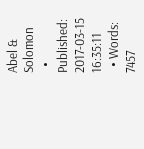Abel & Solomon
  • Published: 2017-03-15 16:35:11
  • Words: 7457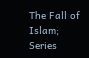The Fall of Islam; Series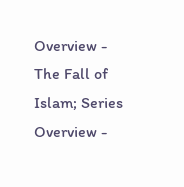Overview - The Fall of Islam; Series Overview -